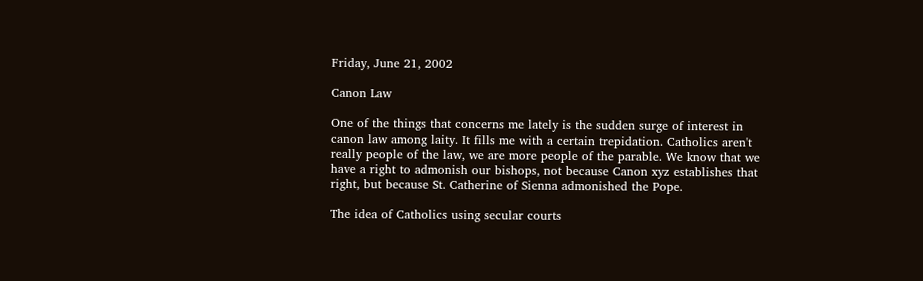Friday, June 21, 2002

Canon Law

One of the things that concerns me lately is the sudden surge of interest in canon law among laity. It fills me with a certain trepidation. Catholics aren't really people of the law, we are more people of the parable. We know that we have a right to admonish our bishops, not because Canon xyz establishes that right, but because St. Catherine of Sienna admonished the Pope.

The idea of Catholics using secular courts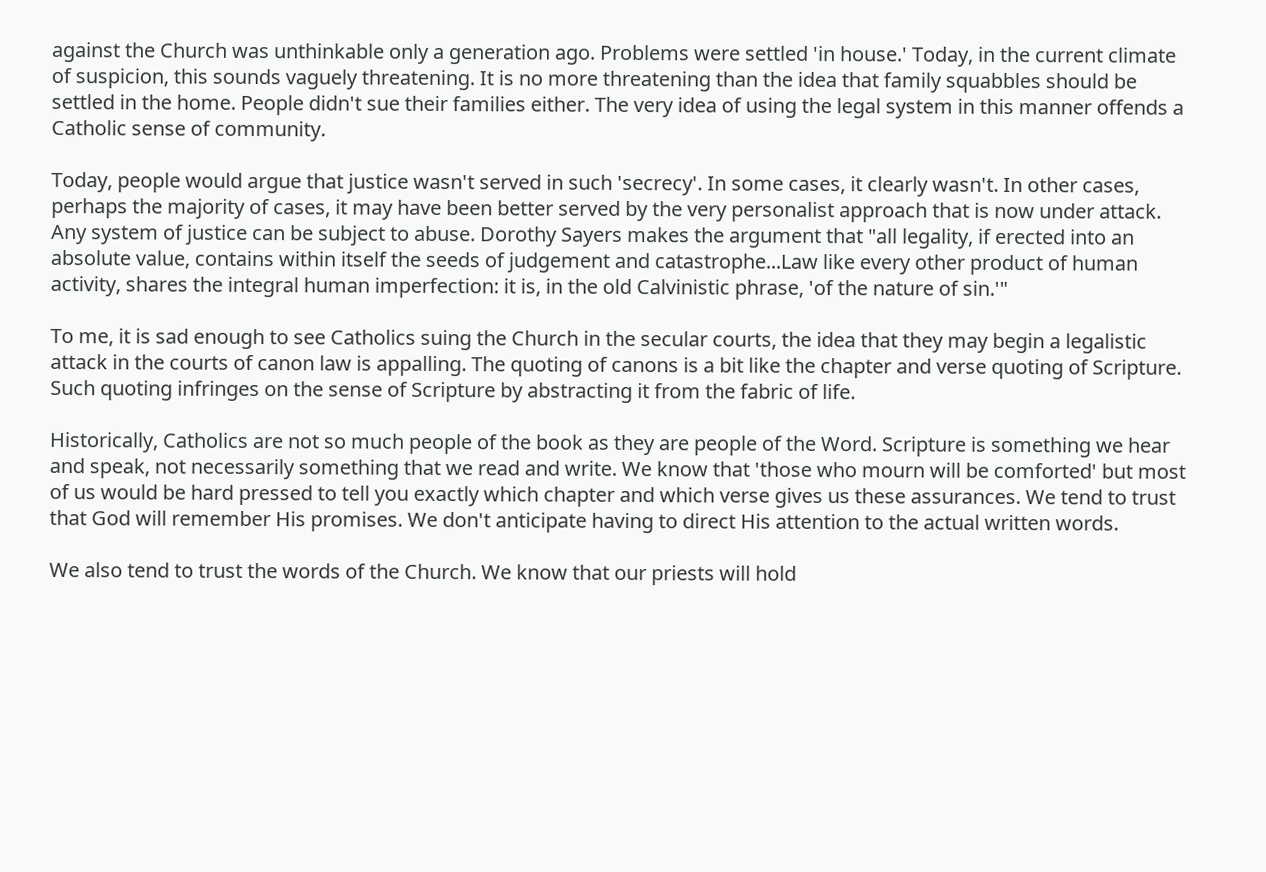against the Church was unthinkable only a generation ago. Problems were settled 'in house.' Today, in the current climate of suspicion, this sounds vaguely threatening. It is no more threatening than the idea that family squabbles should be settled in the home. People didn't sue their families either. The very idea of using the legal system in this manner offends a Catholic sense of community.

Today, people would argue that justice wasn't served in such 'secrecy'. In some cases, it clearly wasn't. In other cases, perhaps the majority of cases, it may have been better served by the very personalist approach that is now under attack. Any system of justice can be subject to abuse. Dorothy Sayers makes the argument that "all legality, if erected into an absolute value, contains within itself the seeds of judgement and catastrophe...Law like every other product of human activity, shares the integral human imperfection: it is, in the old Calvinistic phrase, 'of the nature of sin.'"

To me, it is sad enough to see Catholics suing the Church in the secular courts, the idea that they may begin a legalistic attack in the courts of canon law is appalling. The quoting of canons is a bit like the chapter and verse quoting of Scripture. Such quoting infringes on the sense of Scripture by abstracting it from the fabric of life.

Historically, Catholics are not so much people of the book as they are people of the Word. Scripture is something we hear and speak, not necessarily something that we read and write. We know that 'those who mourn will be comforted' but most of us would be hard pressed to tell you exactly which chapter and which verse gives us these assurances. We tend to trust that God will remember His promises. We don't anticipate having to direct His attention to the actual written words.

We also tend to trust the words of the Church. We know that our priests will hold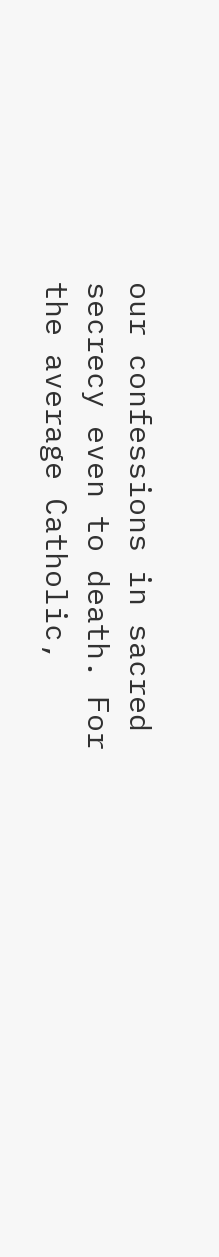our confessions in sacred secrecy even to death. For the average Catholic,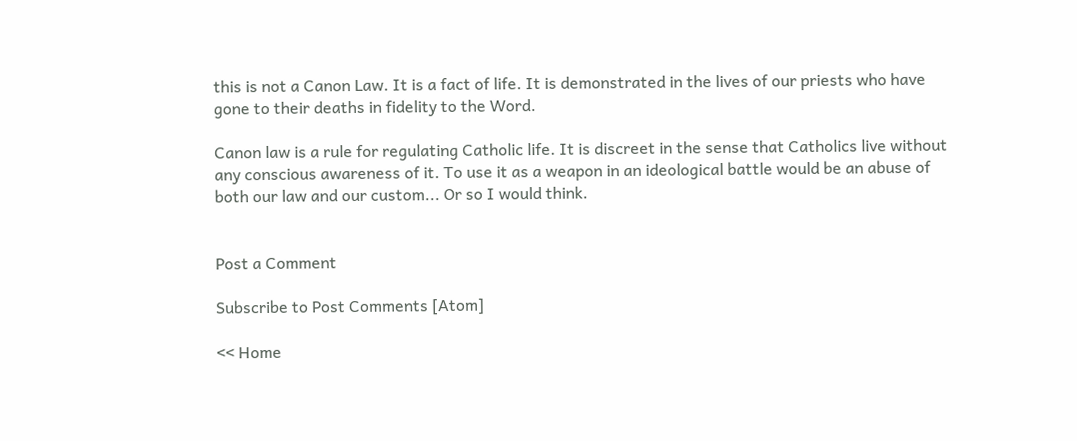this is not a Canon Law. It is a fact of life. It is demonstrated in the lives of our priests who have gone to their deaths in fidelity to the Word.

Canon law is a rule for regulating Catholic life. It is discreet in the sense that Catholics live without any conscious awareness of it. To use it as a weapon in an ideological battle would be an abuse of both our law and our custom... Or so I would think.


Post a Comment

Subscribe to Post Comments [Atom]

<< Home